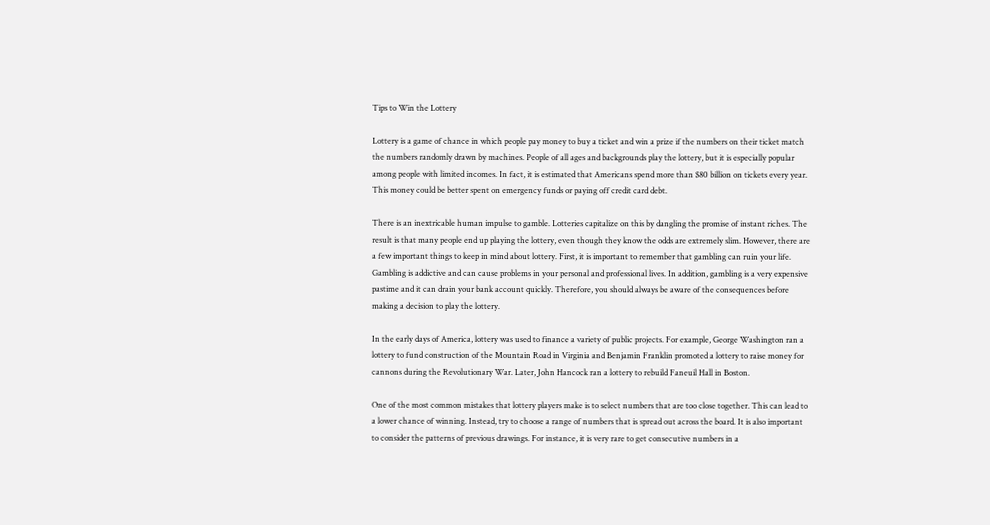Tips to Win the Lottery

Lottery is a game of chance in which people pay money to buy a ticket and win a prize if the numbers on their ticket match the numbers randomly drawn by machines. People of all ages and backgrounds play the lottery, but it is especially popular among people with limited incomes. In fact, it is estimated that Americans spend more than $80 billion on tickets every year. This money could be better spent on emergency funds or paying off credit card debt.

There is an inextricable human impulse to gamble. Lotteries capitalize on this by dangling the promise of instant riches. The result is that many people end up playing the lottery, even though they know the odds are extremely slim. However, there are a few important things to keep in mind about lottery. First, it is important to remember that gambling can ruin your life. Gambling is addictive and can cause problems in your personal and professional lives. In addition, gambling is a very expensive pastime and it can drain your bank account quickly. Therefore, you should always be aware of the consequences before making a decision to play the lottery.

In the early days of America, lottery was used to finance a variety of public projects. For example, George Washington ran a lottery to fund construction of the Mountain Road in Virginia and Benjamin Franklin promoted a lottery to raise money for cannons during the Revolutionary War. Later, John Hancock ran a lottery to rebuild Faneuil Hall in Boston.

One of the most common mistakes that lottery players make is to select numbers that are too close together. This can lead to a lower chance of winning. Instead, try to choose a range of numbers that is spread out across the board. It is also important to consider the patterns of previous drawings. For instance, it is very rare to get consecutive numbers in a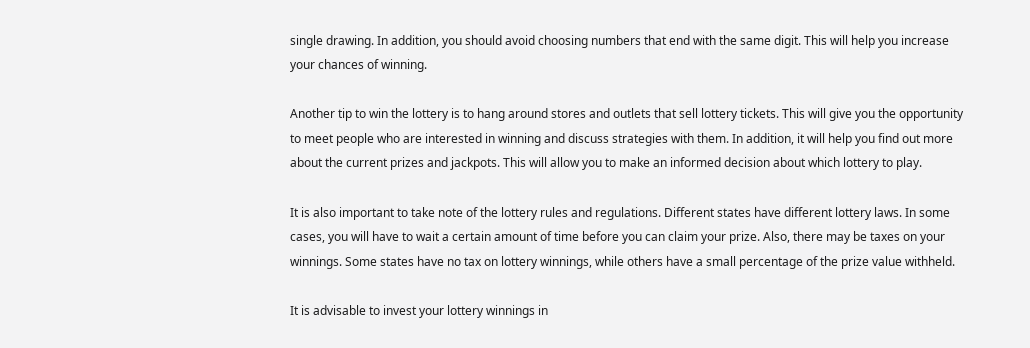single drawing. In addition, you should avoid choosing numbers that end with the same digit. This will help you increase your chances of winning.

Another tip to win the lottery is to hang around stores and outlets that sell lottery tickets. This will give you the opportunity to meet people who are interested in winning and discuss strategies with them. In addition, it will help you find out more about the current prizes and jackpots. This will allow you to make an informed decision about which lottery to play.

It is also important to take note of the lottery rules and regulations. Different states have different lottery laws. In some cases, you will have to wait a certain amount of time before you can claim your prize. Also, there may be taxes on your winnings. Some states have no tax on lottery winnings, while others have a small percentage of the prize value withheld.

It is advisable to invest your lottery winnings in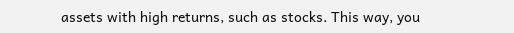assets with high returns, such as stocks. This way, you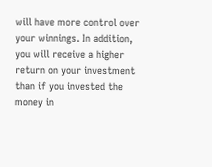will have more control over your winnings. In addition, you will receive a higher return on your investment than if you invested the money in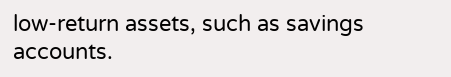low-return assets, such as savings accounts.